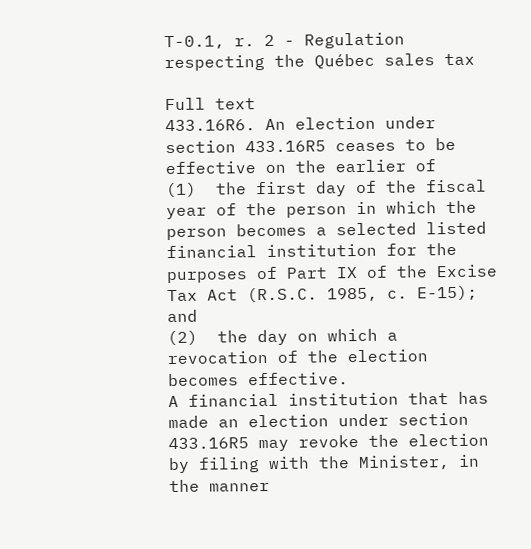T-0.1, r. 2 - Regulation respecting the Québec sales tax

Full text
433.16R6. An election under section 433.16R5 ceases to be effective on the earlier of
(1)  the first day of the fiscal year of the person in which the person becomes a selected listed financial institution for the purposes of Part IX of the Excise Tax Act (R.S.C. 1985, c. E-15); and
(2)  the day on which a revocation of the election becomes effective.
A financial institution that has made an election under section 433.16R5 may revoke the election by filing with the Minister, in the manner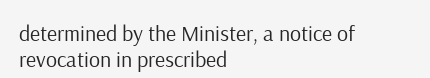determined by the Minister, a notice of revocation in prescribed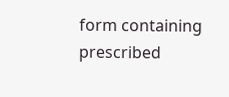form containing prescribed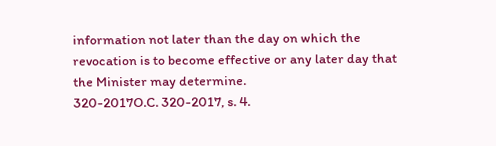information not later than the day on which the revocation is to become effective or any later day that the Minister may determine.
320-2017O.C. 320-2017, s. 4.